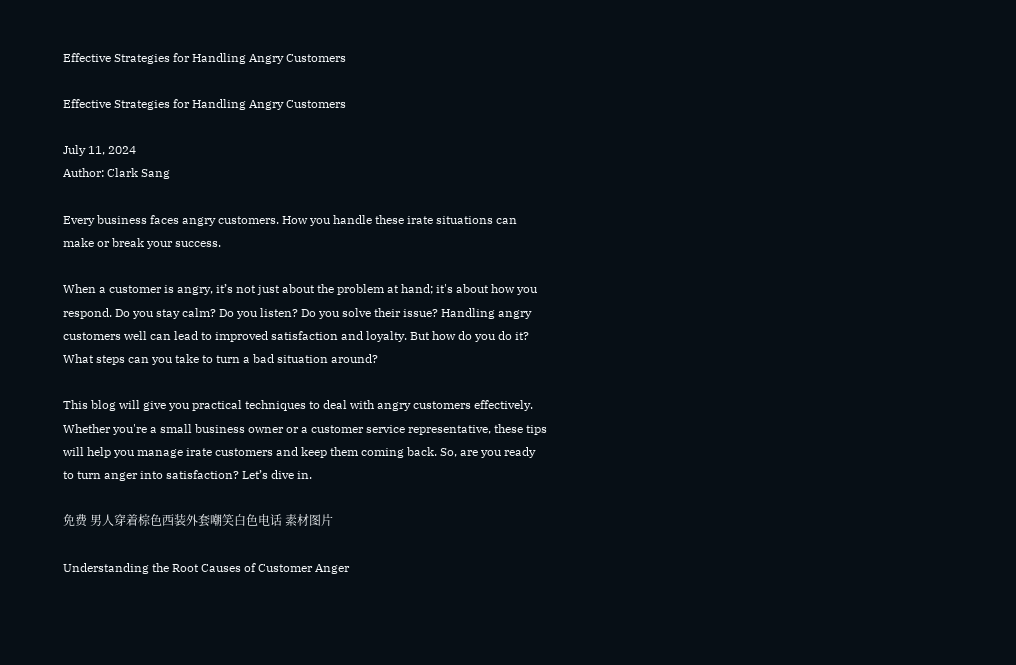Effective Strategies for Handling Angry Customers

Effective Strategies for Handling Angry Customers

July 11, 2024
Author: Clark Sang

Every business faces angry customers. How you handle these irate situations can make or break your success.

When a customer is angry, it’s not just about the problem at hand; it's about how you respond. Do you stay calm? Do you listen? Do you solve their issue? Handling angry customers well can lead to improved satisfaction and loyalty. But how do you do it? What steps can you take to turn a bad situation around?

This blog will give you practical techniques to deal with angry customers effectively. Whether you're a small business owner or a customer service representative, these tips will help you manage irate customers and keep them coming back. So, are you ready to turn anger into satisfaction? Let’s dive in.

免费 男人穿着棕色西装外套嘲笑白色电话 素材图片

Understanding the Root Causes of Customer Anger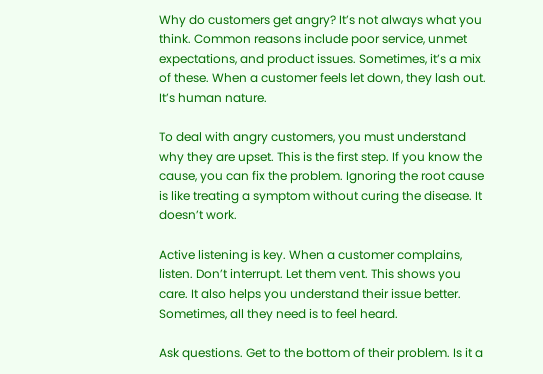Why do customers get angry? It’s not always what you think. Common reasons include poor service, unmet expectations, and product issues. Sometimes, it’s a mix of these. When a customer feels let down, they lash out. It’s human nature.

To deal with angry customers, you must understand why they are upset. This is the first step. If you know the cause, you can fix the problem. Ignoring the root cause is like treating a symptom without curing the disease. It doesn’t work.

Active listening is key. When a customer complains, listen. Don’t interrupt. Let them vent. This shows you care. It also helps you understand their issue better. Sometimes, all they need is to feel heard.

Ask questions. Get to the bottom of their problem. Is it a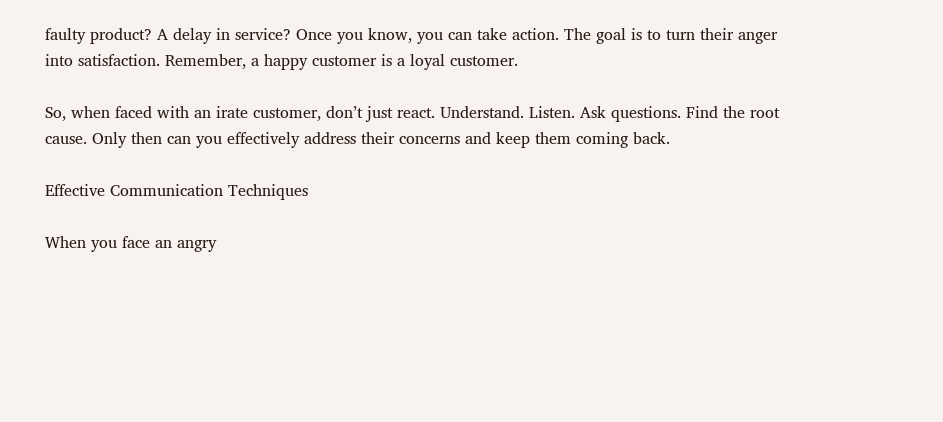faulty product? A delay in service? Once you know, you can take action. The goal is to turn their anger into satisfaction. Remember, a happy customer is a loyal customer.

So, when faced with an irate customer, don’t just react. Understand. Listen. Ask questions. Find the root cause. Only then can you effectively address their concerns and keep them coming back.

Effective Communication Techniques

When you face an angry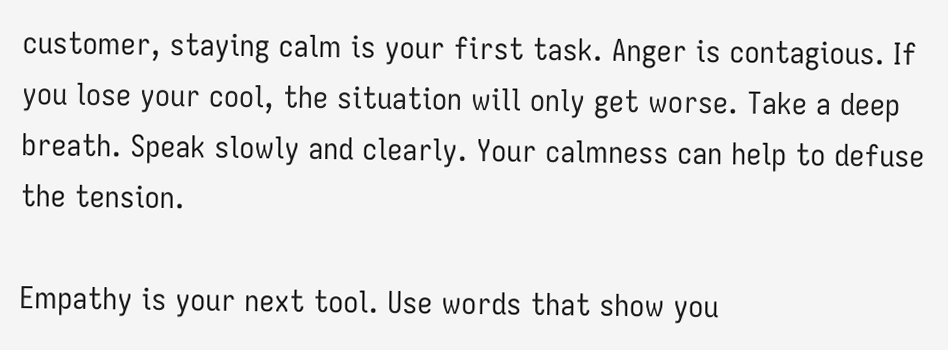customer, staying calm is your first task. Anger is contagious. If you lose your cool, the situation will only get worse. Take a deep breath. Speak slowly and clearly. Your calmness can help to defuse the tension.

Empathy is your next tool. Use words that show you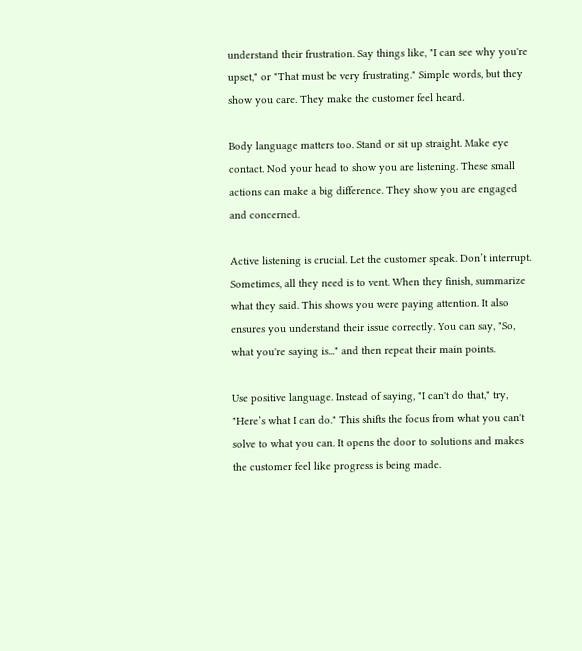understand their frustration. Say things like, "I can see why you're upset," or "That must be very frustrating." Simple words, but they show you care. They make the customer feel heard.

Body language matters too. Stand or sit up straight. Make eye contact. Nod your head to show you are listening. These small actions can make a big difference. They show you are engaged and concerned.

Active listening is crucial. Let the customer speak. Don’t interrupt. Sometimes, all they need is to vent. When they finish, summarize what they said. This shows you were paying attention. It also ensures you understand their issue correctly. You can say, "So, what you're saying is..." and then repeat their main points.

Use positive language. Instead of saying, "I can't do that," try, "Here’s what I can do." This shifts the focus from what you can't solve to what you can. It opens the door to solutions and makes the customer feel like progress is being made.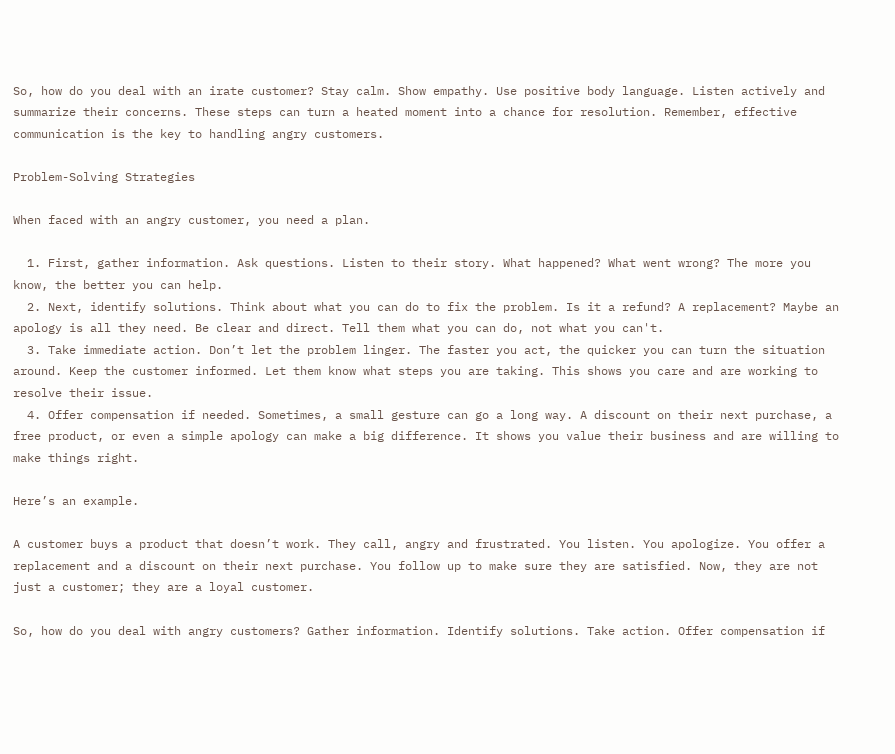So, how do you deal with an irate customer? Stay calm. Show empathy. Use positive body language. Listen actively and summarize their concerns. These steps can turn a heated moment into a chance for resolution. Remember, effective communication is the key to handling angry customers.

Problem-Solving Strategies

When faced with an angry customer, you need a plan.

  1. First, gather information. Ask questions. Listen to their story. What happened? What went wrong? The more you know, the better you can help.
  2. Next, identify solutions. Think about what you can do to fix the problem. Is it a refund? A replacement? Maybe an apology is all they need. Be clear and direct. Tell them what you can do, not what you can't.
  3. Take immediate action. Don’t let the problem linger. The faster you act, the quicker you can turn the situation around. Keep the customer informed. Let them know what steps you are taking. This shows you care and are working to resolve their issue.
  4. Offer compensation if needed. Sometimes, a small gesture can go a long way. A discount on their next purchase, a free product, or even a simple apology can make a big difference. It shows you value their business and are willing to make things right.

Here’s an example.

A customer buys a product that doesn’t work. They call, angry and frustrated. You listen. You apologize. You offer a replacement and a discount on their next purchase. You follow up to make sure they are satisfied. Now, they are not just a customer; they are a loyal customer.

So, how do you deal with angry customers? Gather information. Identify solutions. Take action. Offer compensation if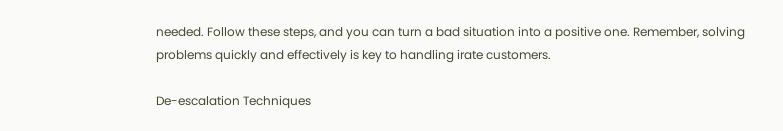needed. Follow these steps, and you can turn a bad situation into a positive one. Remember, solving problems quickly and effectively is key to handling irate customers.

De-escalation Techniques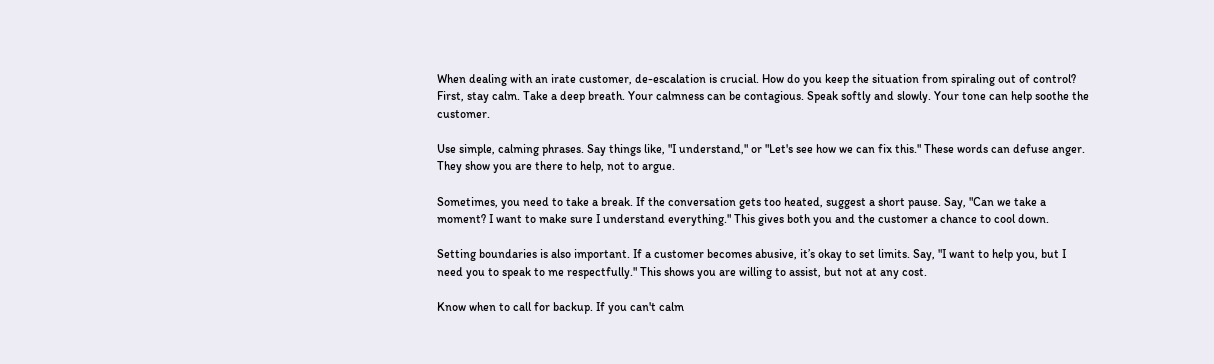When dealing with an irate customer, de-escalation is crucial. How do you keep the situation from spiraling out of control? First, stay calm. Take a deep breath. Your calmness can be contagious. Speak softly and slowly. Your tone can help soothe the customer.

Use simple, calming phrases. Say things like, "I understand," or "Let's see how we can fix this." These words can defuse anger. They show you are there to help, not to argue.

Sometimes, you need to take a break. If the conversation gets too heated, suggest a short pause. Say, "Can we take a moment? I want to make sure I understand everything." This gives both you and the customer a chance to cool down.

Setting boundaries is also important. If a customer becomes abusive, it’s okay to set limits. Say, "I want to help you, but I need you to speak to me respectfully." This shows you are willing to assist, but not at any cost.

Know when to call for backup. If you can't calm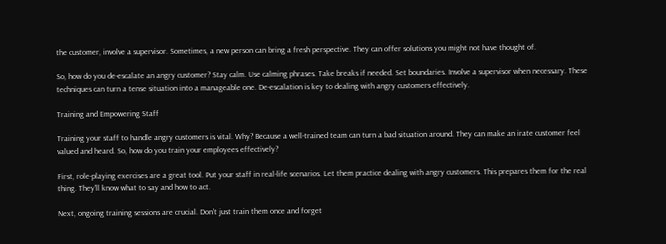the customer, involve a supervisor. Sometimes, a new person can bring a fresh perspective. They can offer solutions you might not have thought of.

So, how do you de-escalate an angry customer? Stay calm. Use calming phrases. Take breaks if needed. Set boundaries. Involve a supervisor when necessary. These techniques can turn a tense situation into a manageable one. De-escalation is key to dealing with angry customers effectively.

Training and Empowering Staff

Training your staff to handle angry customers is vital. Why? Because a well-trained team can turn a bad situation around. They can make an irate customer feel valued and heard. So, how do you train your employees effectively?

First, role-playing exercises are a great tool. Put your staff in real-life scenarios. Let them practice dealing with angry customers. This prepares them for the real thing. They’ll know what to say and how to act.

Next, ongoing training sessions are crucial. Don’t just train them once and forget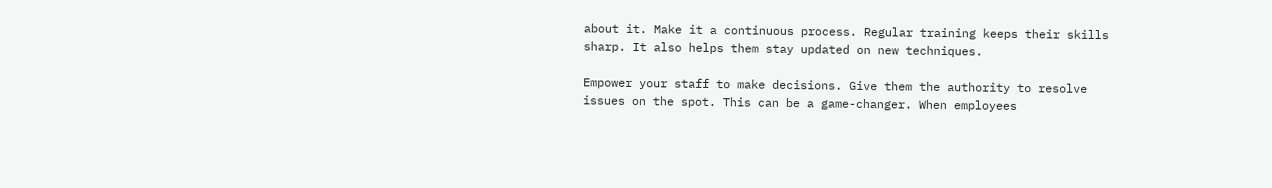about it. Make it a continuous process. Regular training keeps their skills sharp. It also helps them stay updated on new techniques.

Empower your staff to make decisions. Give them the authority to resolve issues on the spot. This can be a game-changer. When employees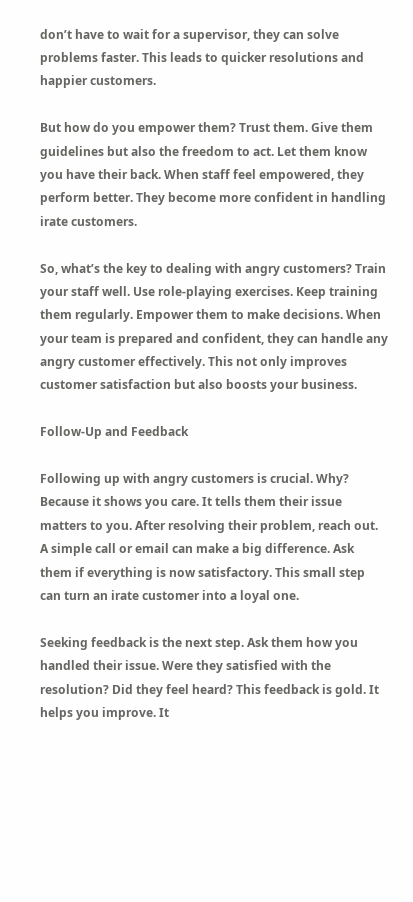don’t have to wait for a supervisor, they can solve problems faster. This leads to quicker resolutions and happier customers.

But how do you empower them? Trust them. Give them guidelines but also the freedom to act. Let them know you have their back. When staff feel empowered, they perform better. They become more confident in handling irate customers.

So, what’s the key to dealing with angry customers? Train your staff well. Use role-playing exercises. Keep training them regularly. Empower them to make decisions. When your team is prepared and confident, they can handle any angry customer effectively. This not only improves customer satisfaction but also boosts your business.

Follow-Up and Feedback

Following up with angry customers is crucial. Why? Because it shows you care. It tells them their issue matters to you. After resolving their problem, reach out. A simple call or email can make a big difference. Ask them if everything is now satisfactory. This small step can turn an irate customer into a loyal one.

Seeking feedback is the next step. Ask them how you handled their issue. Were they satisfied with the resolution? Did they feel heard? This feedback is gold. It helps you improve. It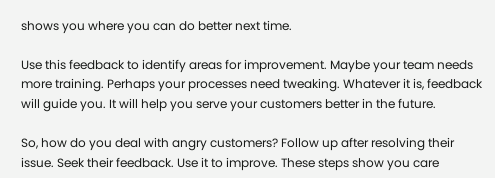shows you where you can do better next time.

Use this feedback to identify areas for improvement. Maybe your team needs more training. Perhaps your processes need tweaking. Whatever it is, feedback will guide you. It will help you serve your customers better in the future.

So, how do you deal with angry customers? Follow up after resolving their issue. Seek their feedback. Use it to improve. These steps show you care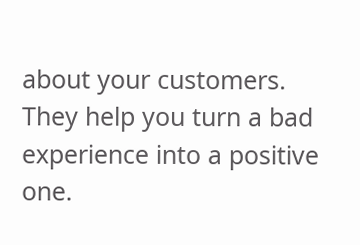about your customers. They help you turn a bad experience into a positive one.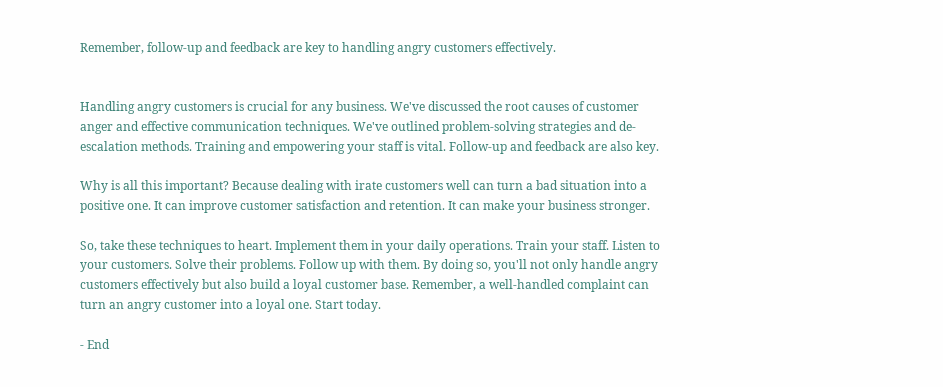Remember, follow-up and feedback are key to handling angry customers effectively.


Handling angry customers is crucial for any business. We've discussed the root causes of customer anger and effective communication techniques. We've outlined problem-solving strategies and de-escalation methods. Training and empowering your staff is vital. Follow-up and feedback are also key.

Why is all this important? Because dealing with irate customers well can turn a bad situation into a positive one. It can improve customer satisfaction and retention. It can make your business stronger.

So, take these techniques to heart. Implement them in your daily operations. Train your staff. Listen to your customers. Solve their problems. Follow up with them. By doing so, you'll not only handle angry customers effectively but also build a loyal customer base. Remember, a well-handled complaint can turn an angry customer into a loyal one. Start today.

- End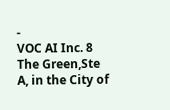-
VOC AI Inc. 8 The Green,Ste A, in the City of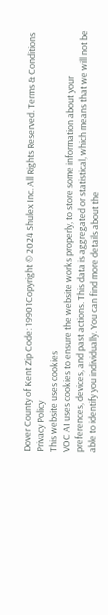Dover County of Kent Zip Code: 19901Copyright © 2024 Shulex Inc. All Rights Reserved. Terms & Conditions Privacy Policy
This website uses cookies
VOC AI uses cookies to ensure the website works properly, to store some information about your preferences, devices, and past actions. This data is aggregated or statistical, which means that we will not be able to identify you individually. You can find more details about the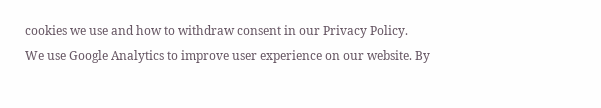cookies we use and how to withdraw consent in our Privacy Policy.
We use Google Analytics to improve user experience on our website. By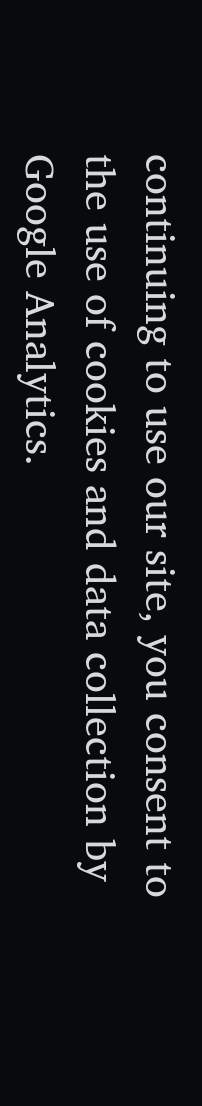continuing to use our site, you consent to the use of cookies and data collection by Google Analytics.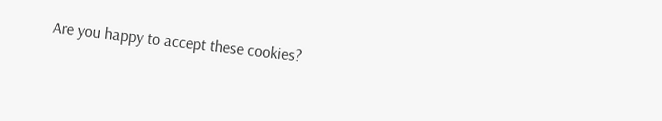Are you happy to accept these cookies?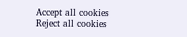Accept all cookies
Reject all cookies